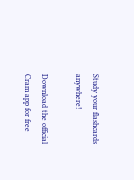Study your flashcards anywhere!

Download the official Cram app for free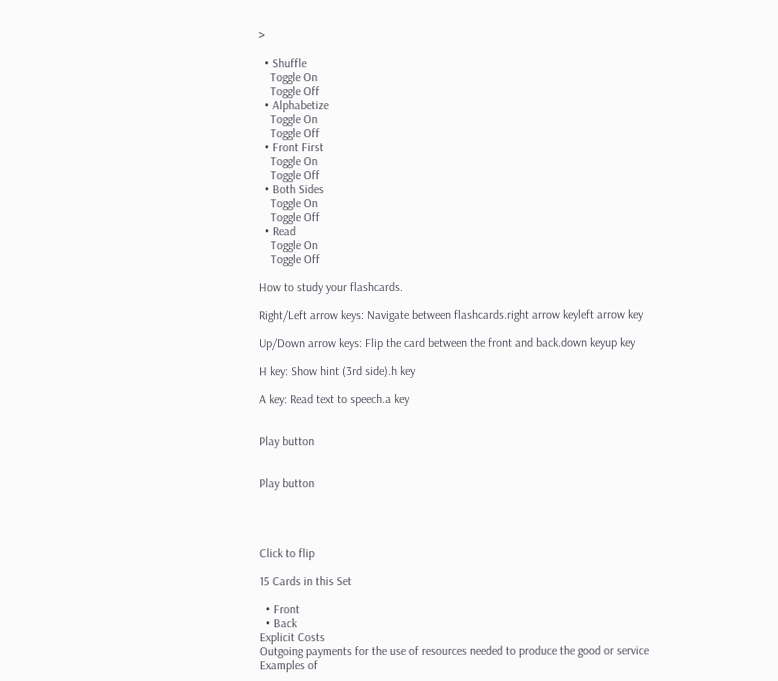>

  • Shuffle
    Toggle On
    Toggle Off
  • Alphabetize
    Toggle On
    Toggle Off
  • Front First
    Toggle On
    Toggle Off
  • Both Sides
    Toggle On
    Toggle Off
  • Read
    Toggle On
    Toggle Off

How to study your flashcards.

Right/Left arrow keys: Navigate between flashcards.right arrow keyleft arrow key

Up/Down arrow keys: Flip the card between the front and back.down keyup key

H key: Show hint (3rd side).h key

A key: Read text to speech.a key


Play button


Play button




Click to flip

15 Cards in this Set

  • Front
  • Back
Explicit Costs
Outgoing payments for the use of resources needed to produce the good or service
Examples of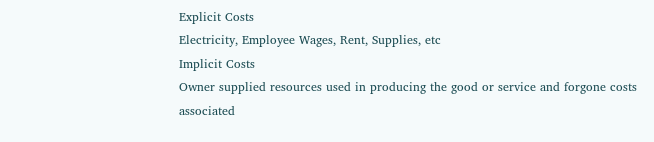Explicit Costs
Electricity, Employee Wages, Rent, Supplies, etc
Implicit Costs
Owner supplied resources used in producing the good or service and forgone costs associated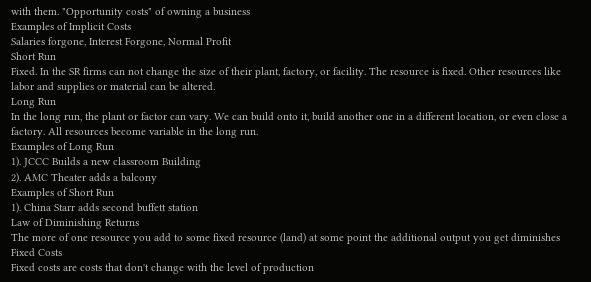with them. "Opportunity costs" of owning a business
Examples of Implicit Costs
Salaries forgone, Interest Forgone, Normal Profit
Short Run
Fixed. In the SR firms can not change the size of their plant, factory, or facility. The resource is fixed. Other resources like labor and supplies or material can be altered.
Long Run
In the long run, the plant or factor can vary. We can build onto it, build another one in a different location, or even close a factory. All resources become variable in the long run.
Examples of Long Run
1). JCCC Builds a new classroom Building
2). AMC Theater adds a balcony
Examples of Short Run
1). China Starr adds second buffett station
Law of Diminishing Returns
The more of one resource you add to some fixed resource (land) at some point the additional output you get diminishes
Fixed Costs
Fixed costs are costs that don't change with the level of production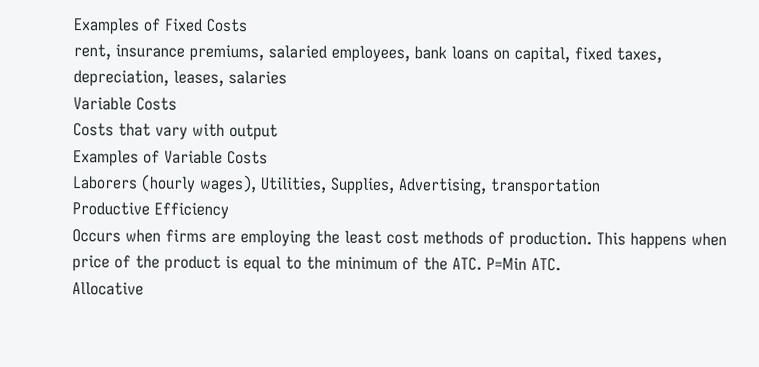Examples of Fixed Costs
rent, insurance premiums, salaried employees, bank loans on capital, fixed taxes, depreciation, leases, salaries
Variable Costs
Costs that vary with output
Examples of Variable Costs
Laborers (hourly wages), Utilities, Supplies, Advertising, transportation
Productive Efficiency
Occurs when firms are employing the least cost methods of production. This happens when price of the product is equal to the minimum of the ATC. P=Min ATC.
Allocative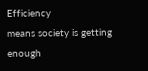Efficiency
means society is getting enough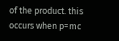of the product. this occurs when p=mc